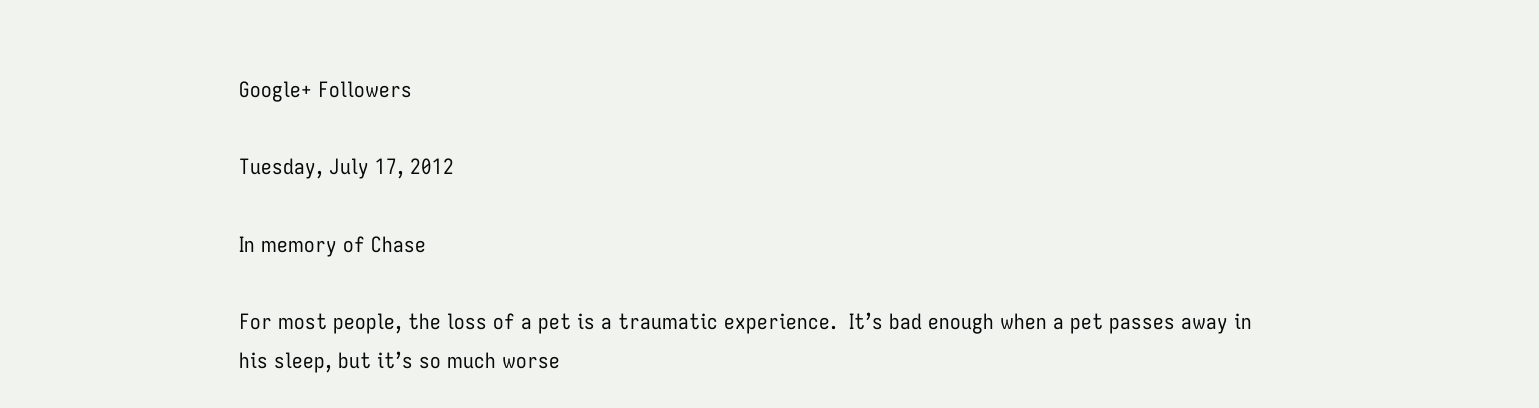Google+ Followers

Tuesday, July 17, 2012

In memory of Chase

For most people, the loss of a pet is a traumatic experience.  It’s bad enough when a pet passes away in his sleep, but it’s so much worse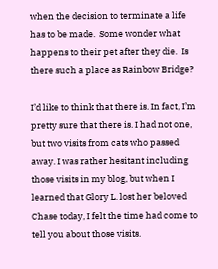when the decision to terminate a life has to be made.  Some wonder what happens to their pet after they die.  Is there such a place as Rainbow Bridge?

I’d like to think that there is. In fact, I’m pretty sure that there is. I had not one, but two visits from cats who passed away. I was rather hesitant including those visits in my blog, but when I learned that Glory L. lost her beloved Chase today, I felt the time had come to tell you about those visits.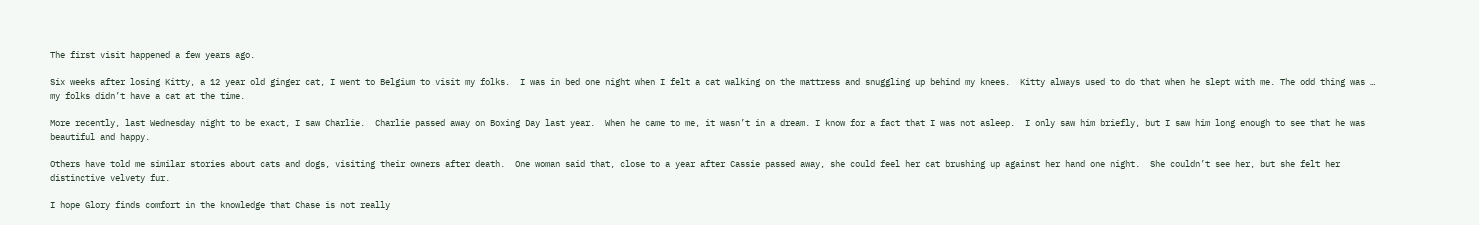The first visit happened a few years ago.

Six weeks after losing Kitty, a 12 year old ginger cat, I went to Belgium to visit my folks.  I was in bed one night when I felt a cat walking on the mattress and snuggling up behind my knees.  Kitty always used to do that when he slept with me. The odd thing was … my folks didn’t have a cat at the time.

More recently, last Wednesday night to be exact, I saw Charlie.  Charlie passed away on Boxing Day last year.  When he came to me, it wasn’t in a dream. I know for a fact that I was not asleep.  I only saw him briefly, but I saw him long enough to see that he was beautiful and happy.

Others have told me similar stories about cats and dogs, visiting their owners after death.  One woman said that, close to a year after Cassie passed away, she could feel her cat brushing up against her hand one night.  She couldn’t see her, but she felt her distinctive velvety fur.

I hope Glory finds comfort in the knowledge that Chase is not really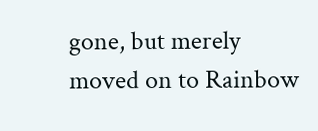gone, but merely moved on to Rainbow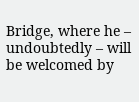Bridge, where he – undoubtedly – will be welcomed by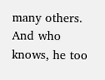many others.  And who knows, he too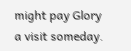might pay Glory a visit someday.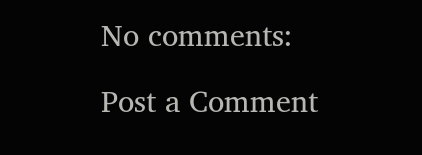No comments:

Post a Comment